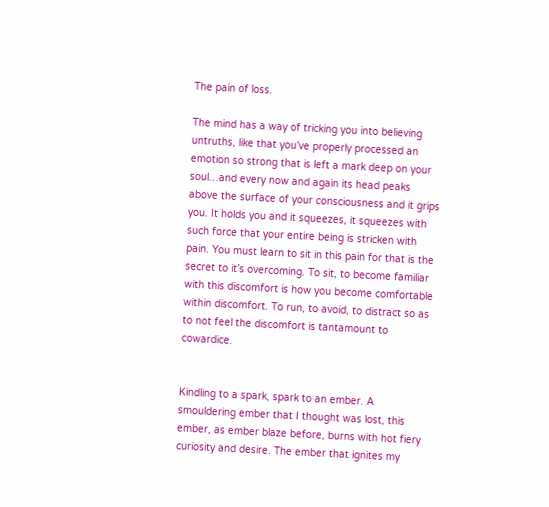The pain of loss.

The mind has a way of tricking you into believing untruths, like that you’ve properly processed an emotion so strong that is left a mark deep on your soul…and every now and again its head peaks above the surface of your consciousness and it grips you. It holds you and it squeezes, it squeezes with such force that your entire being is stricken with pain. You must learn to sit in this pain for that is the secret to it’s overcoming. To sit, to become familiar with this discomfort is how you become comfortable within discomfort. To run, to avoid, to distract so as to not feel the discomfort is tantamount to cowardice.


Kindling to a spark, spark to an ember. A smouldering ember that I thought was lost, this ember, as ember blaze before, burns with hot fiery curiosity and desire. The ember that ignites my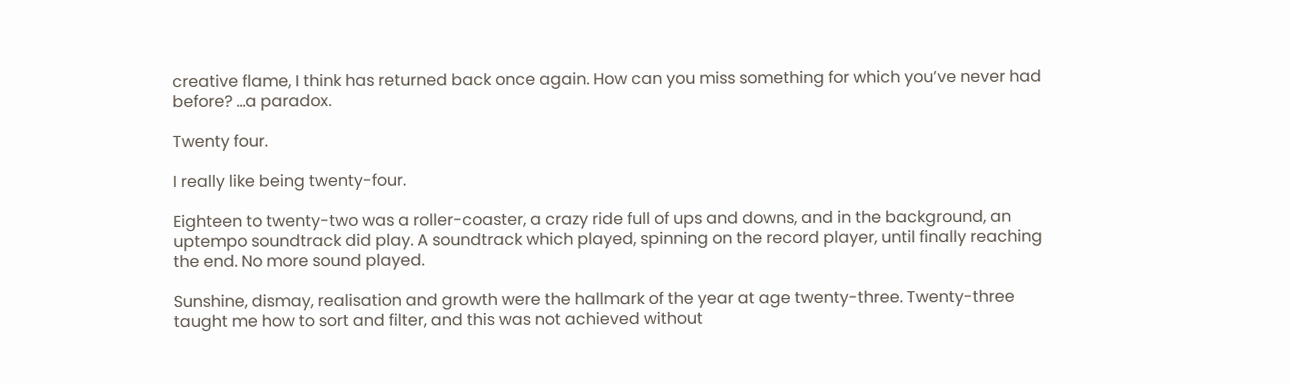creative flame, I think has returned back once again. How can you miss something for which you’ve never had before? …a paradox.

Twenty four.

I really like being twenty-four.

Eighteen to twenty-two was a roller-coaster, a crazy ride full of ups and downs, and in the background, an uptempo soundtrack did play. A soundtrack which played, spinning on the record player, until finally reaching the end. No more sound played.

Sunshine, dismay, realisation and growth were the hallmark of the year at age twenty-three. Twenty-three taught me how to sort and filter, and this was not achieved without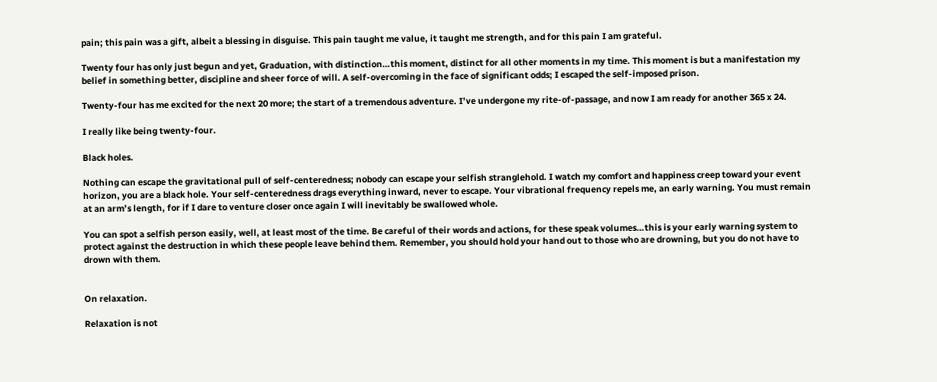pain; this pain was a gift, albeit a blessing in disguise. This pain taught me value, it taught me strength, and for this pain I am grateful.

Twenty four has only just begun and yet, Graduation, with distinction…this moment, distinct for all other moments in my time. This moment is but a manifestation my belief in something better, discipline and sheer force of will. A self-overcoming in the face of significant odds; I escaped the self-imposed prison.

Twenty-four has me excited for the next 20 more; the start of a tremendous adventure. I’ve undergone my rite-of-passage, and now I am ready for another 365 x 24.

I really like being twenty-four.

Black holes.

Nothing can escape the gravitational pull of self-centeredness; nobody can escape your selfish stranglehold. I watch my comfort and happiness creep toward your event horizon, you are a black hole. Your self-centeredness drags everything inward, never to escape. Your vibrational frequency repels me, an early warning. You must remain at an arm’s length, for if I dare to venture closer once again I will inevitably be swallowed whole.

You can spot a selfish person easily, well, at least most of the time. Be careful of their words and actions, for these speak volumes…this is your early warning system to protect against the destruction in which these people leave behind them. Remember, you should hold your hand out to those who are drowning, but you do not have to drown with them.


On relaxation.

Relaxation is not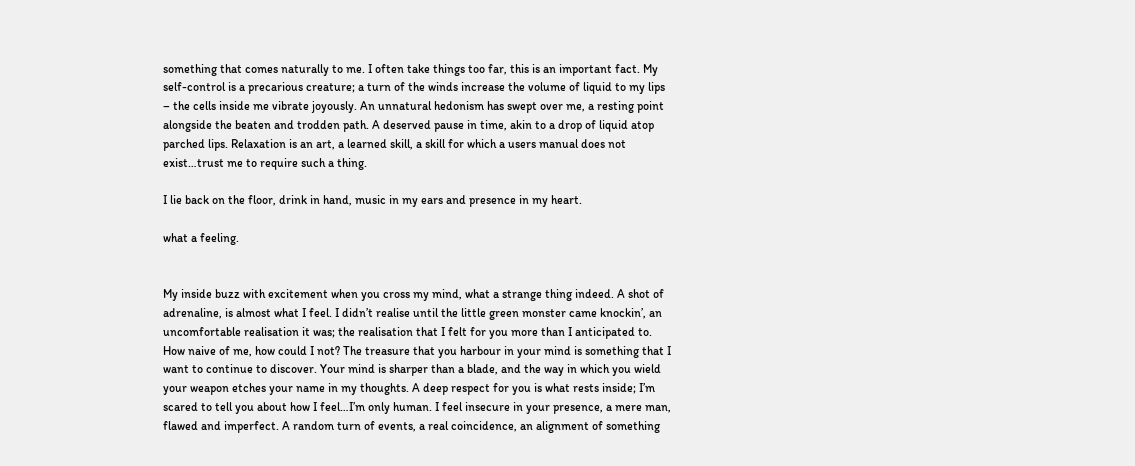something that comes naturally to me. I often take things too far, this is an important fact. My self-control is a precarious creature; a turn of the winds increase the volume of liquid to my lips – the cells inside me vibrate joyously. An unnatural hedonism has swept over me, a resting point alongside the beaten and trodden path. A deserved pause in time, akin to a drop of liquid atop parched lips. Relaxation is an art, a learned skill, a skill for which a users manual does not exist…trust me to require such a thing.

I lie back on the floor, drink in hand, music in my ears and presence in my heart.

what a feeling.


My inside buzz with excitement when you cross my mind, what a strange thing indeed. A shot of adrenaline, is almost what I feel. I didn’t realise until the little green monster came knockin’, an uncomfortable realisation it was; the realisation that I felt for you more than I anticipated to. How naive of me, how could I not? The treasure that you harbour in your mind is something that I want to continue to discover. Your mind is sharper than a blade, and the way in which you wield your weapon etches your name in my thoughts. A deep respect for you is what rests inside; I’m scared to tell you about how I feel…I’m only human. I feel insecure in your presence, a mere man, flawed and imperfect. A random turn of events, a real coincidence, an alignment of something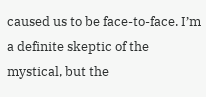caused us to be face-to-face. I’m a definite skeptic of the mystical, but the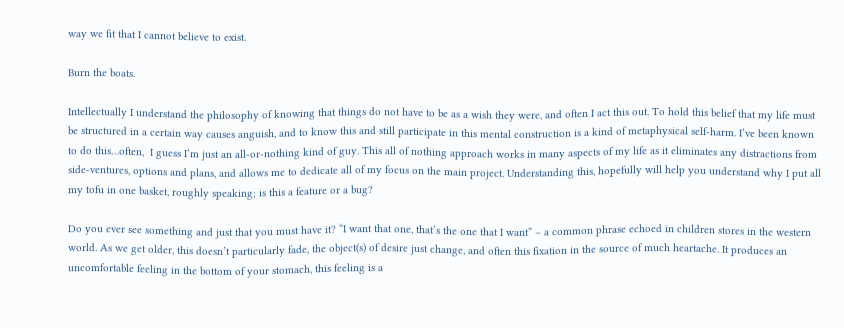way we fit that I cannot believe to exist.

Burn the boats.

Intellectually I understand the philosophy of knowing that things do not have to be as a wish they were, and often I act this out. To hold this belief that my life must be structured in a certain way causes anguish, and to know this and still participate in this mental construction is a kind of metaphysical self-harm. I’ve been known to do this…often,  I guess I’m just an all-or-nothing kind of guy. This all of nothing approach works in many aspects of my life as it eliminates any distractions from side-ventures, options and plans, and allows me to dedicate all of my focus on the main project. Understanding this, hopefully will help you understand why I put all my tofu in one basket, roughly speaking; is this a feature or a bug?

Do you ever see something and just that you must have it? “I want that one, that’s the one that I want” – a common phrase echoed in children stores in the western world. As we get older, this doesn’t particularly fade, the object(s) of desire just change, and often this fixation in the source of much heartache. It produces an uncomfortable feeling in the bottom of your stomach, this feeling is a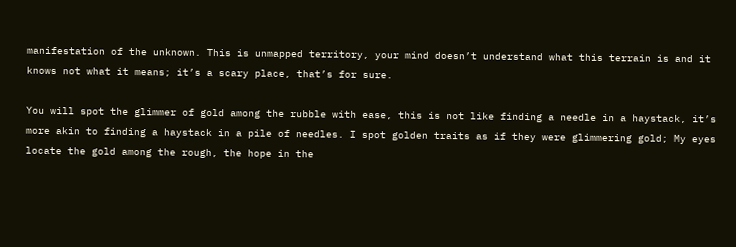manifestation of the unknown. This is unmapped territory, your mind doesn’t understand what this terrain is and it knows not what it means; it’s a scary place, that’s for sure.

You will spot the glimmer of gold among the rubble with ease, this is not like finding a needle in a haystack, it’s more akin to finding a haystack in a pile of needles. I spot golden traits as if they were glimmering gold; My eyes locate the gold among the rough, the hope in the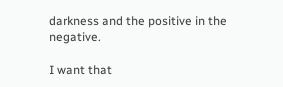darkness and the positive in the negative.

I want that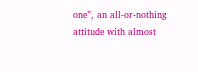one”, an all-or-nothing attitude with almost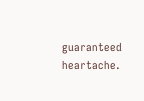guaranteed heartache.